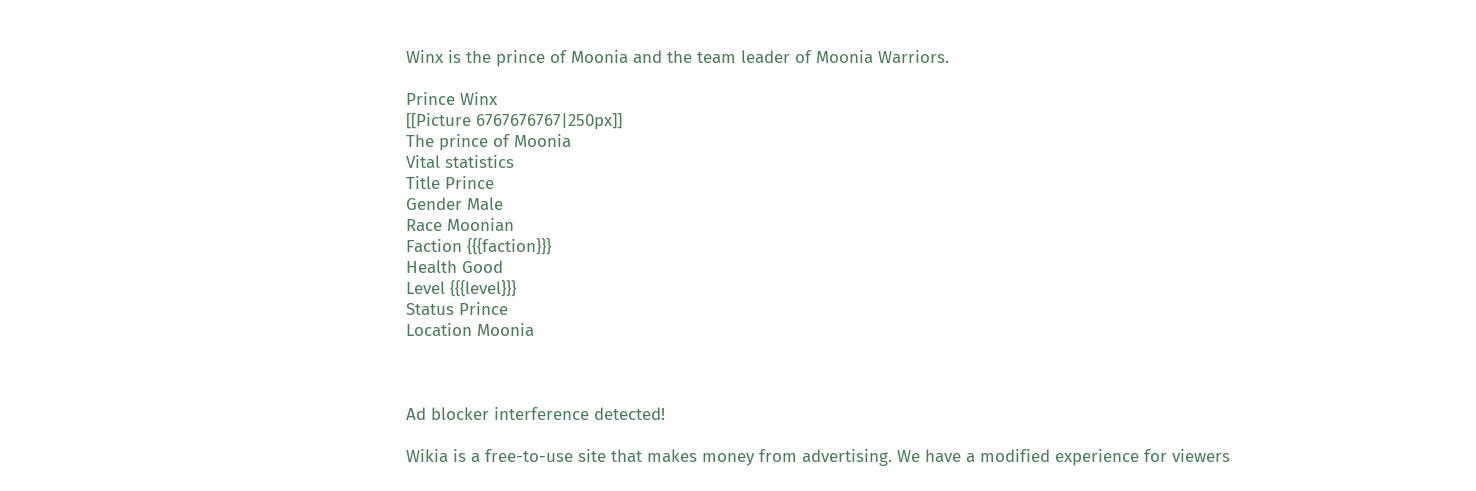Winx is the prince of Moonia and the team leader of Moonia Warriors.

Prince Winx
[[Picture 6767676767|250px]]
The prince of Moonia
Vital statistics
Title Prince
Gender Male
Race Moonian
Faction {{{faction}}}
Health Good
Level {{{level}}}
Status Prince
Location Moonia



Ad blocker interference detected!

Wikia is a free-to-use site that makes money from advertising. We have a modified experience for viewers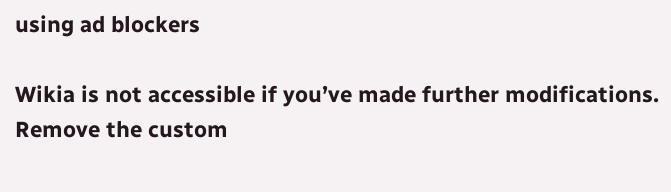using ad blockers

Wikia is not accessible if you’ve made further modifications. Remove the custom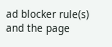ad blocker rule(s) and the page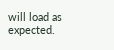will load as expected.